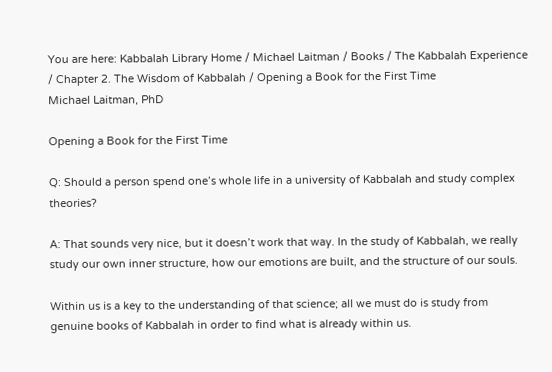You are here: Kabbalah Library Home / Michael Laitman / Books / The Kabbalah Experience / Chapter 2. The Wisdom of Kabbalah / Opening a Book for the First Time
Michael Laitman, PhD

Opening a Book for the First Time

Q: Should a person spend one’s whole life in a university of Kabbalah and study complex theories?

A: That sounds very nice, but it doesn’t work that way. In the study of Kabbalah, we really study our own inner structure, how our emotions are built, and the structure of our souls.

Within us is a key to the understanding of that science; all we must do is study from genuine books of Kabbalah in order to find what is already within us.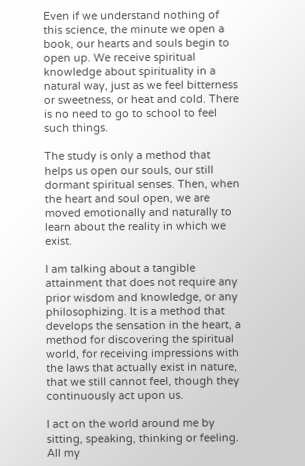Even if we understand nothing of this science, the minute we open a book, our hearts and souls begin to open up. We receive spiritual knowledge about spirituality in a natural way, just as we feel bitterness or sweetness, or heat and cold. There is no need to go to school to feel such things.

The study is only a method that helps us open our souls, our still dormant spiritual senses. Then, when the heart and soul open, we are moved emotionally and naturally to learn about the reality in which we exist.

I am talking about a tangible attainment that does not require any prior wisdom and knowledge, or any philosophizing. It is a method that develops the sensation in the heart, a method for discovering the spiritual world, for receiving impressions with the laws that actually exist in nature, that we still cannot feel, though they continuously act upon us.

I act on the world around me by sitting, speaking, thinking or feeling. All my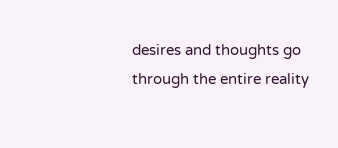desires and thoughts go through the entire reality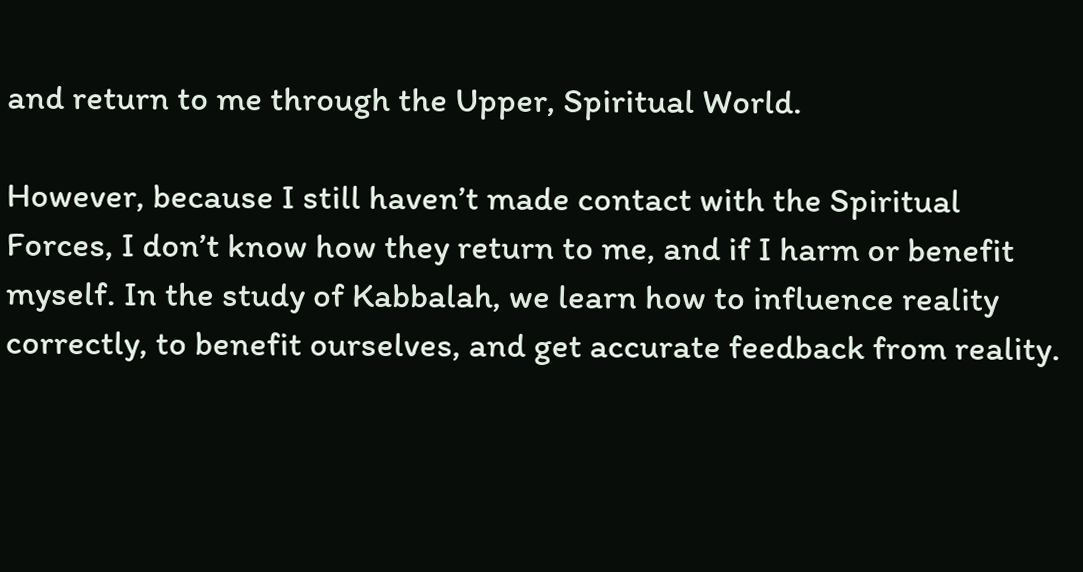and return to me through the Upper, Spiritual World.

However, because I still haven’t made contact with the Spiritual Forces, I don’t know how they return to me, and if I harm or benefit myself. In the study of Kabbalah, we learn how to influence reality correctly, to benefit ourselves, and get accurate feedback from reality.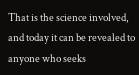That is the science involved, and today it can be revealed to anyone who seeks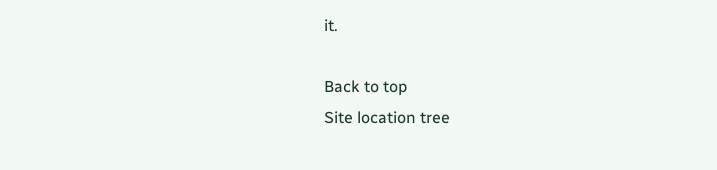it.

Back to top
Site location tree